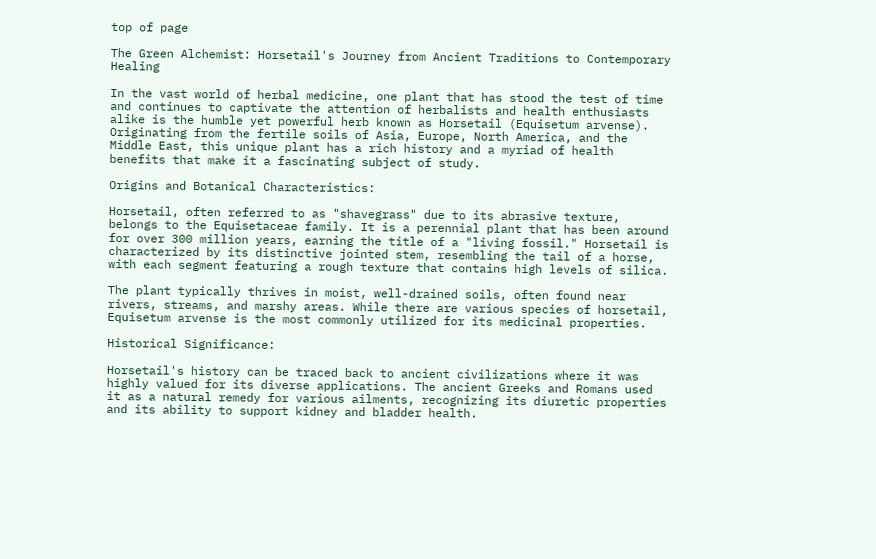top of page

The Green Alchemist: Horsetail's Journey from Ancient Traditions to Contemporary Healing

In the vast world of herbal medicine, one plant that has stood the test of time and continues to captivate the attention of herbalists and health enthusiasts alike is the humble yet powerful herb known as Horsetail (Equisetum arvense). Originating from the fertile soils of Asia, Europe, North America, and the Middle East, this unique plant has a rich history and a myriad of health benefits that make it a fascinating subject of study.

Origins and Botanical Characteristics:

Horsetail, often referred to as "shavegrass" due to its abrasive texture, belongs to the Equisetaceae family. It is a perennial plant that has been around for over 300 million years, earning the title of a "living fossil." Horsetail is characterized by its distinctive jointed stem, resembling the tail of a horse, with each segment featuring a rough texture that contains high levels of silica.

The plant typically thrives in moist, well-drained soils, often found near rivers, streams, and marshy areas. While there are various species of horsetail, Equisetum arvense is the most commonly utilized for its medicinal properties.

Historical Significance:

Horsetail's history can be traced back to ancient civilizations where it was highly valued for its diverse applications. The ancient Greeks and Romans used it as a natural remedy for various ailments, recognizing its diuretic properties and its ability to support kidney and bladder health.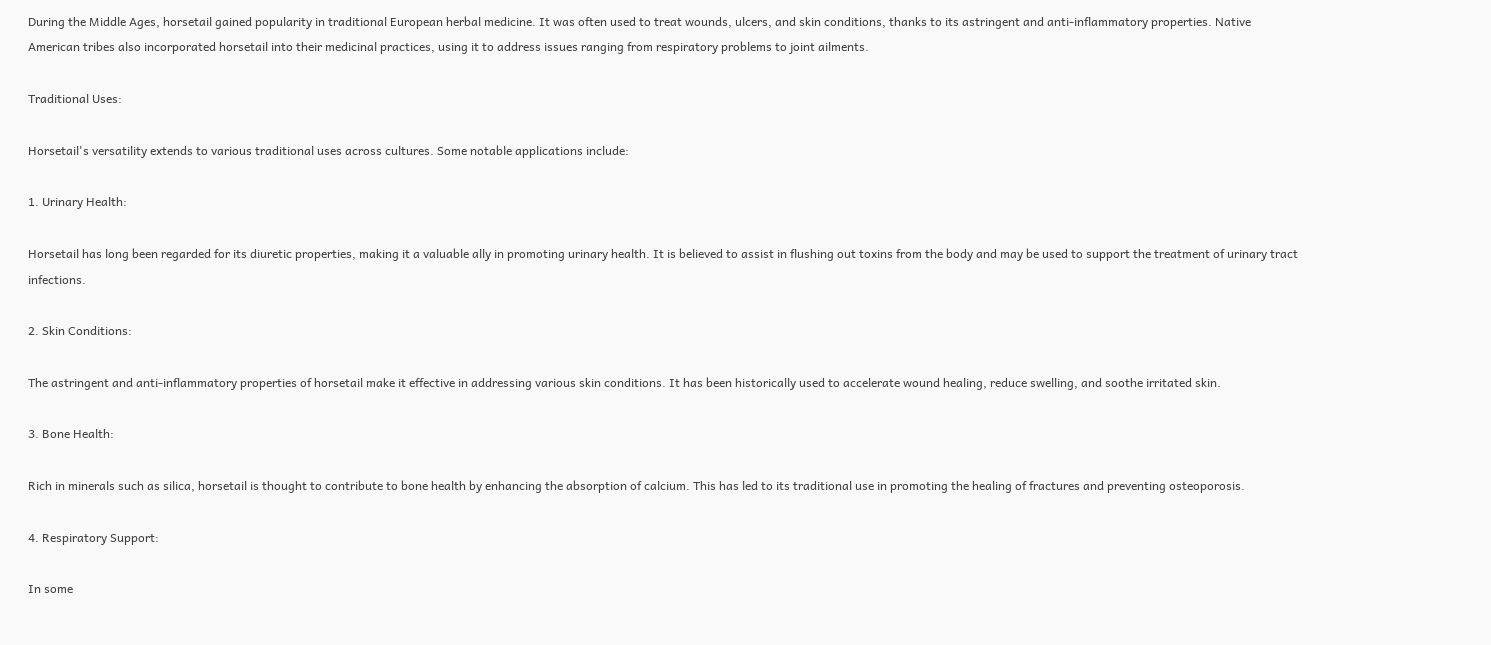During the Middle Ages, horsetail gained popularity in traditional European herbal medicine. It was often used to treat wounds, ulcers, and skin conditions, thanks to its astringent and anti-inflammatory properties. Native American tribes also incorporated horsetail into their medicinal practices, using it to address issues ranging from respiratory problems to joint ailments.

Traditional Uses:

Horsetail's versatility extends to various traditional uses across cultures. Some notable applications include:

1. Urinary Health:

Horsetail has long been regarded for its diuretic properties, making it a valuable ally in promoting urinary health. It is believed to assist in flushing out toxins from the body and may be used to support the treatment of urinary tract infections.

2. Skin Conditions:

The astringent and anti-inflammatory properties of horsetail make it effective in addressing various skin conditions. It has been historically used to accelerate wound healing, reduce swelling, and soothe irritated skin.

3. Bone Health:

Rich in minerals such as silica, horsetail is thought to contribute to bone health by enhancing the absorption of calcium. This has led to its traditional use in promoting the healing of fractures and preventing osteoporosis.

4. Respiratory Support:

In some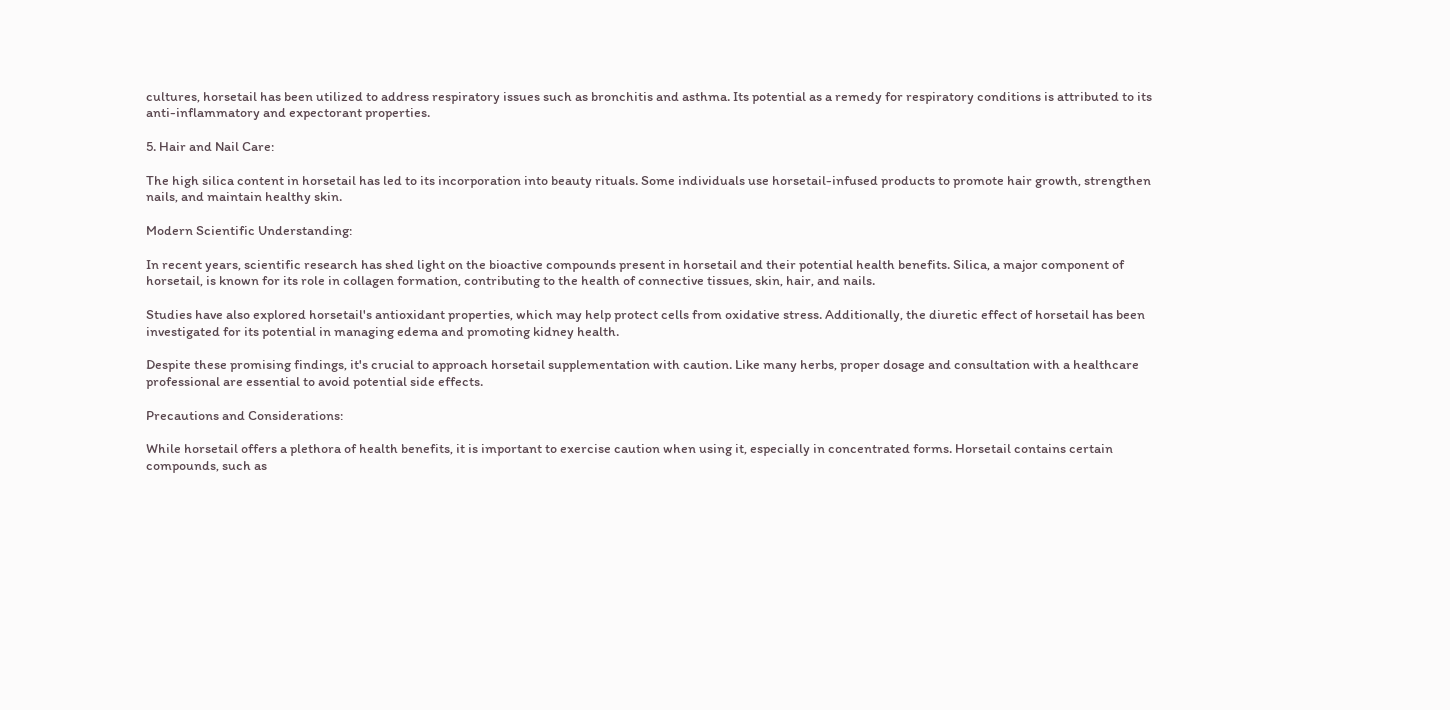cultures, horsetail has been utilized to address respiratory issues such as bronchitis and asthma. Its potential as a remedy for respiratory conditions is attributed to its anti-inflammatory and expectorant properties.

5. Hair and Nail Care:

The high silica content in horsetail has led to its incorporation into beauty rituals. Some individuals use horsetail-infused products to promote hair growth, strengthen nails, and maintain healthy skin.

Modern Scientific Understanding:

In recent years, scientific research has shed light on the bioactive compounds present in horsetail and their potential health benefits. Silica, a major component of horsetail, is known for its role in collagen formation, contributing to the health of connective tissues, skin, hair, and nails.

Studies have also explored horsetail's antioxidant properties, which may help protect cells from oxidative stress. Additionally, the diuretic effect of horsetail has been investigated for its potential in managing edema and promoting kidney health.

Despite these promising findings, it's crucial to approach horsetail supplementation with caution. Like many herbs, proper dosage and consultation with a healthcare professional are essential to avoid potential side effects.

Precautions and Considerations:

While horsetail offers a plethora of health benefits, it is important to exercise caution when using it, especially in concentrated forms. Horsetail contains certain compounds, such as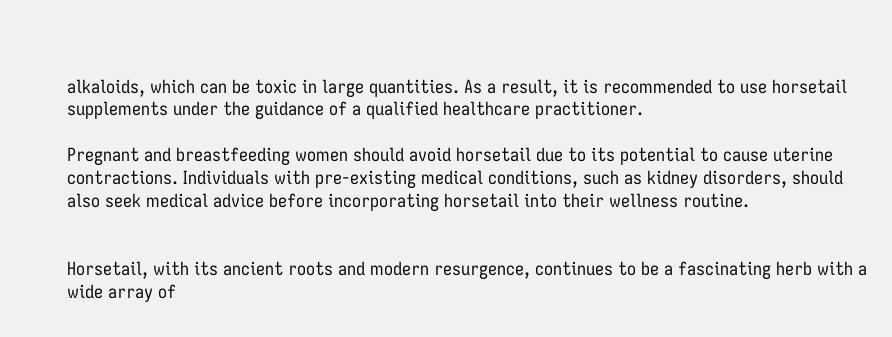alkaloids, which can be toxic in large quantities. As a result, it is recommended to use horsetail supplements under the guidance of a qualified healthcare practitioner.

Pregnant and breastfeeding women should avoid horsetail due to its potential to cause uterine contractions. Individuals with pre-existing medical conditions, such as kidney disorders, should also seek medical advice before incorporating horsetail into their wellness routine.


Horsetail, with its ancient roots and modern resurgence, continues to be a fascinating herb with a wide array of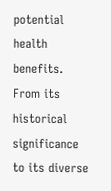potential health benefits. From its historical significance to its diverse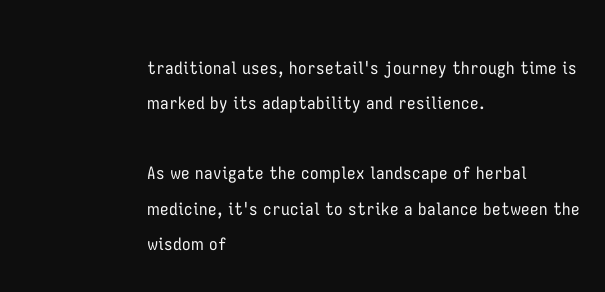traditional uses, horsetail's journey through time is marked by its adaptability and resilience.

As we navigate the complex landscape of herbal medicine, it's crucial to strike a balance between the wisdom of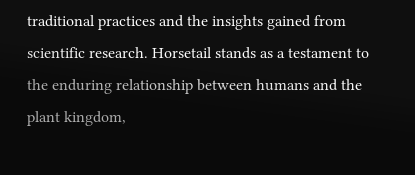traditional practices and the insights gained from scientific research. Horsetail stands as a testament to the enduring relationship between humans and the plant kingdom,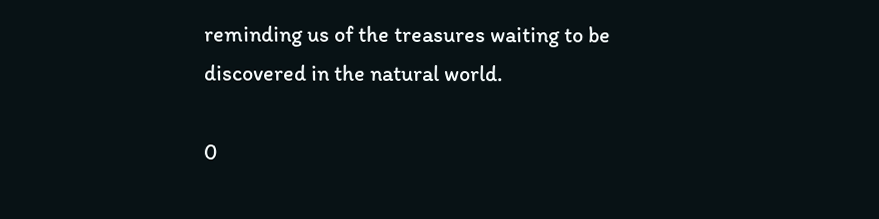reminding us of the treasures waiting to be discovered in the natural world.

0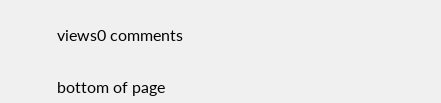views0 comments


bottom of page